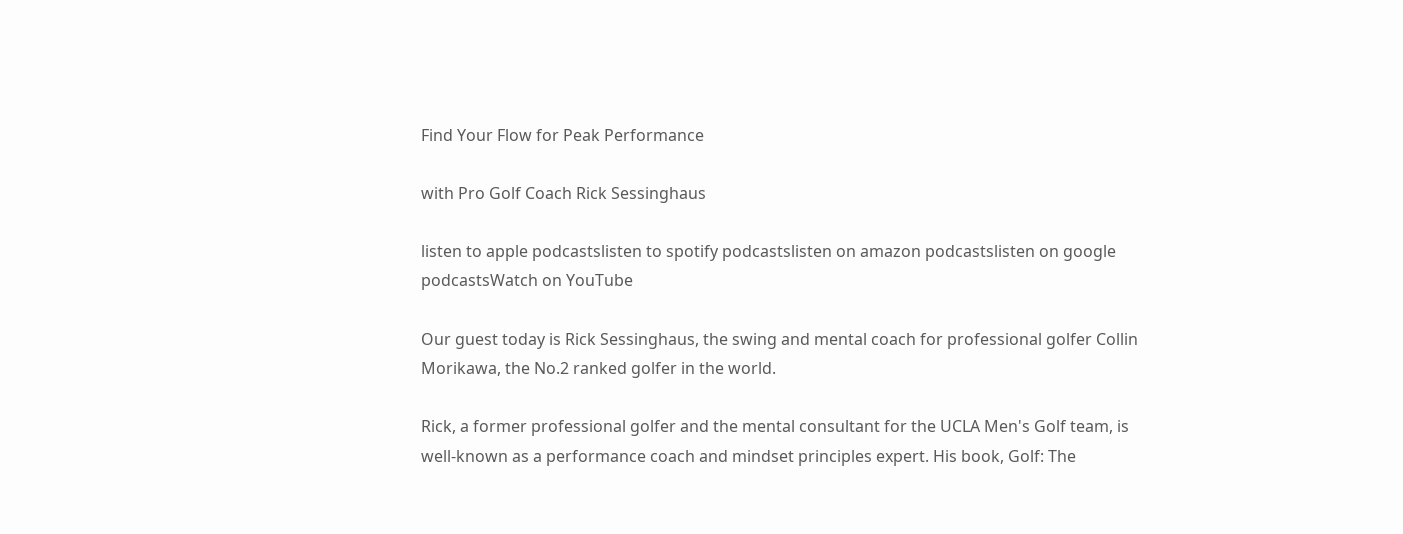Find Your Flow for Peak Performance

with Pro Golf Coach Rick Sessinghaus

listen to apple podcastslisten to spotify podcastslisten on amazon podcastslisten on google podcastsWatch on YouTube

Our guest today is Rick Sessinghaus, the swing and mental coach for professional golfer Collin Morikawa, the No.2 ranked golfer in the world.

Rick, a former professional golfer and the mental consultant for the UCLA Men's Golf team, is well-known as a performance coach and mindset principles expert. His book, Golf: The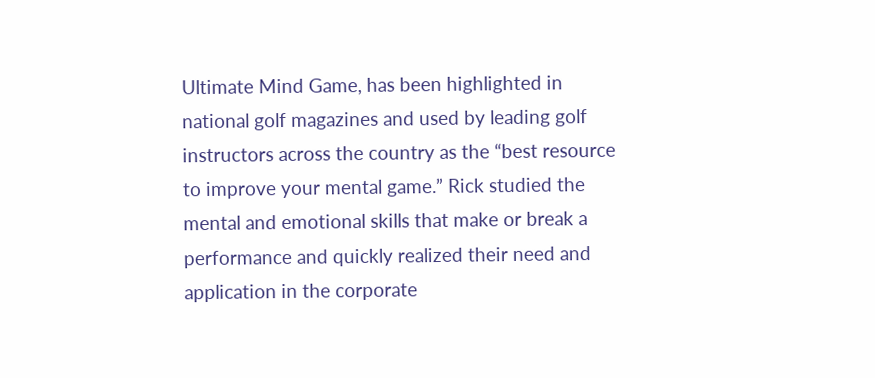Ultimate Mind Game, has been highlighted in national golf magazines and used by leading golf instructors across the country as the “best resource to improve your mental game.” Rick studied the mental and emotional skills that make or break a performance and quickly realized their need and application in the corporate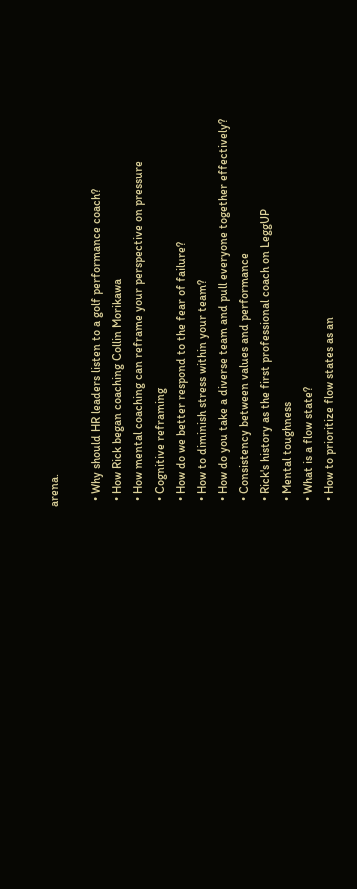arena.

  • Why should HR leaders listen to a golf performance coach?
  • How Rick began coaching Collin Morikawa
  • How mental coaching can reframe your perspective on pressure
  • Cognitive reframing
  • How do we better respond to the fear of failure?
  • How to diminish stress within your team?
  • How do you take a diverse team and pull everyone together effectively?
  • Consistency between values and performance
  • Rick's history as the first professional coach on LeggUP
  • Mental toughness
  • What is a flow state?
  • How to prioritize flow states as an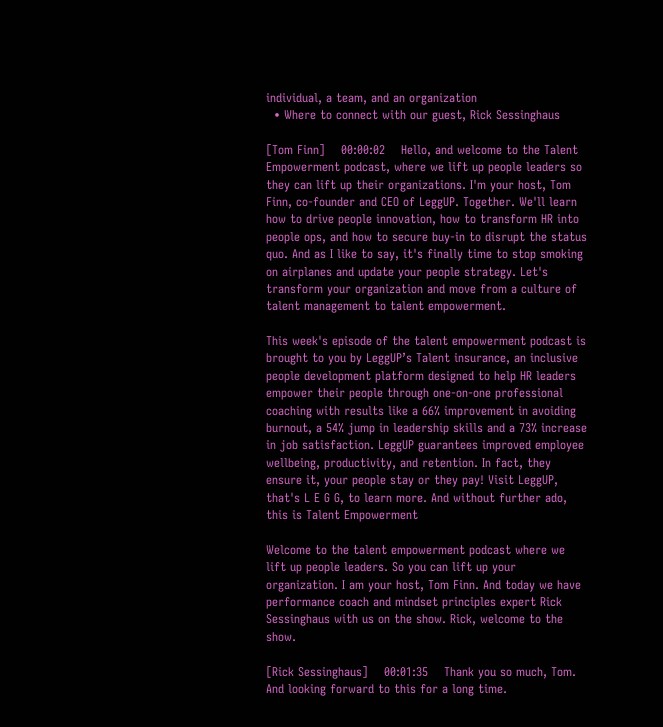individual, a team, and an organization
  • Where to connect with our guest, Rick Sessinghaus

[Tom Finn]    00:00:02    Hello, and welcome to the Talent Empowerment podcast, where we lift up people leaders so they can lift up their organizations. I'm your host, Tom Finn, co-founder and CEO of LeggUP. Together. We'll learn how to drive people innovation, how to transform HR into people ops, and how to secure buy-in to disrupt the status quo. And as I like to say, it's finally time to stop smoking on airplanes and update your people strategy. Let's transform your organization and move from a culture of talent management to talent empowerment.

This week's episode of the talent empowerment podcast is brought to you by LeggUP’s Talent insurance, an inclusive people development platform designed to help HR leaders empower their people through one-on-one professional coaching with results like a 66% improvement in avoiding burnout, a 54% jump in leadership skills and a 73% increase in job satisfaction. LeggUP guarantees improved employee wellbeing, productivity, and retention. In fact, they ensure it, your people stay or they pay! Visit LeggUP, that's L E G G, to learn more. And without further ado, this is Talent Empowerment

Welcome to the talent empowerment podcast where we lift up people leaders. So you can lift up your organization. I am your host, Tom Finn. And today we have performance coach and mindset principles expert Rick Sessinghaus with us on the show. Rick, welcome to the show.

[Rick Sessinghaus]    00:01:35    Thank you so much, Tom. And looking forward to this for a long time.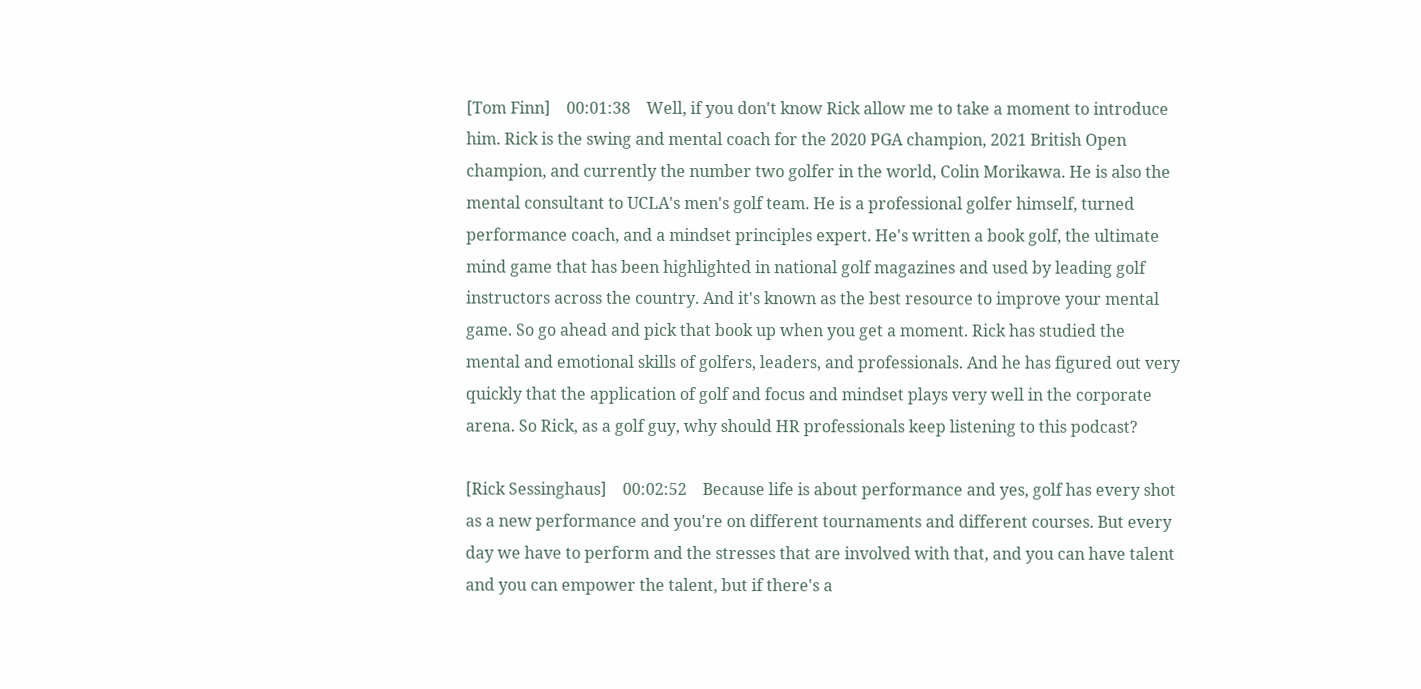[Tom Finn]    00:01:38    Well, if you don't know Rick allow me to take a moment to introduce him. Rick is the swing and mental coach for the 2020 PGA champion, 2021 British Open champion, and currently the number two golfer in the world, Colin Morikawa. He is also the mental consultant to UCLA's men's golf team. He is a professional golfer himself, turned performance coach, and a mindset principles expert. He's written a book golf, the ultimate mind game that has been highlighted in national golf magazines and used by leading golf instructors across the country. And it's known as the best resource to improve your mental game. So go ahead and pick that book up when you get a moment. Rick has studied the mental and emotional skills of golfers, leaders, and professionals. And he has figured out very quickly that the application of golf and focus and mindset plays very well in the corporate arena. So Rick, as a golf guy, why should HR professionals keep listening to this podcast?

[Rick Sessinghaus]    00:02:52    Because life is about performance and yes, golf has every shot as a new performance and you're on different tournaments and different courses. But every day we have to perform and the stresses that are involved with that, and you can have talent and you can empower the talent, but if there's a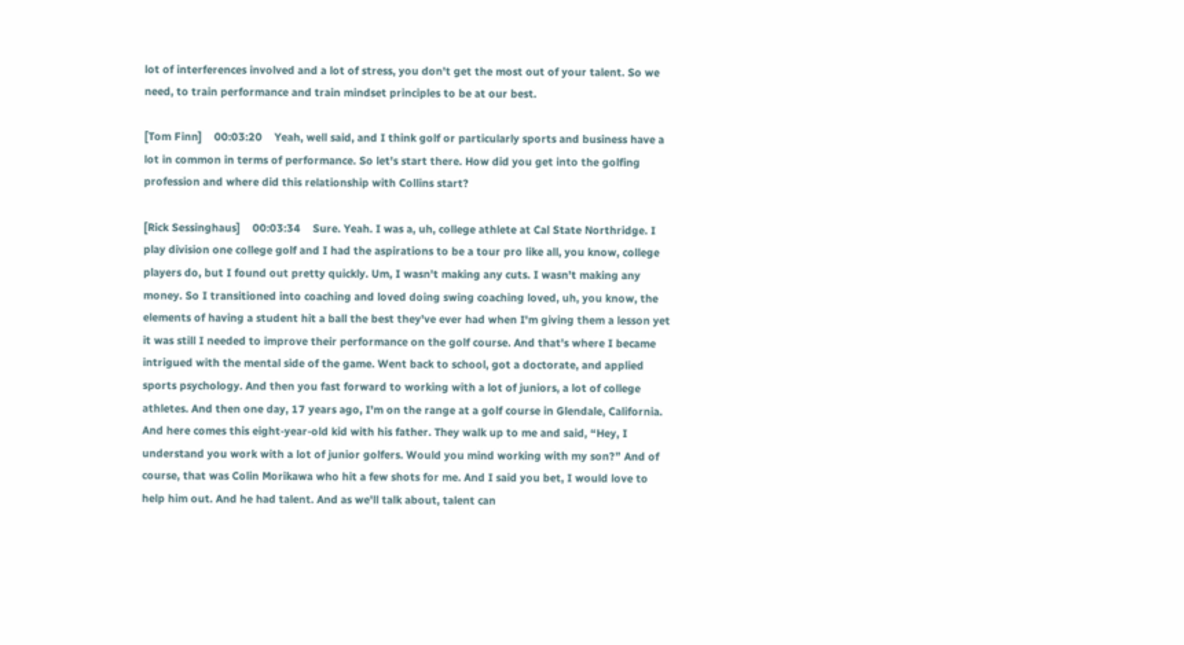lot of interferences involved and a lot of stress, you don't get the most out of your talent. So we need, to train performance and train mindset principles to be at our best.

[Tom Finn]    00:03:20    Yeah, well said, and I think golf or particularly sports and business have a lot in common in terms of performance. So let's start there. How did you get into the golfing profession and where did this relationship with Collins start?

[Rick Sessinghaus]    00:03:34    Sure. Yeah. I was a, uh, college athlete at Cal State Northridge. I play division one college golf and I had the aspirations to be a tour pro like all, you know, college players do, but I found out pretty quickly. Um, I wasn't making any cuts. I wasn't making any money. So I transitioned into coaching and loved doing swing coaching loved, uh, you know, the elements of having a student hit a ball the best they've ever had when I'm giving them a lesson yet it was still I needed to improve their performance on the golf course. And that's where I became intrigued with the mental side of the game. Went back to school, got a doctorate, and applied sports psychology. And then you fast forward to working with a lot of juniors, a lot of college athletes. And then one day, 17 years ago, I'm on the range at a golf course in Glendale, California.  And here comes this eight-year-old kid with his father. They walk up to me and said, “Hey, I understand you work with a lot of junior golfers. Would you mind working with my son?” And of course, that was Colin Morikawa who hit a few shots for me. And I said you bet, I would love to help him out. And he had talent. And as we'll talk about, talent can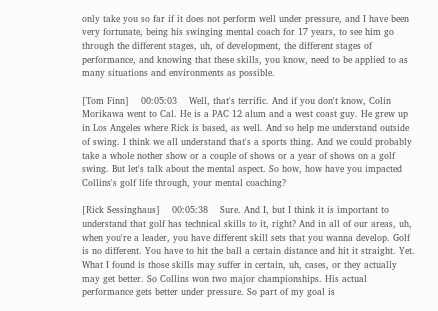only take you so far if it does not perform well under pressure, and I have been very fortunate, being his swinging mental coach for 17 years, to see him go through the different stages, uh, of development, the different stages of performance, and knowing that these skills, you know, need to be applied to as many situations and environments as possible.

[Tom Finn]    00:05:03    Well, that's terrific. And if you don't know, Colin Morikawa went to Cal. He is a PAC 12 alum and a west coast guy. He grew up in Los Angeles where Rick is based, as well. And so help me understand outside of swing. I think we all understand that's a sports thing. And we could probably take a whole nother show or a couple of shows or a year of shows on a golf swing. But let's talk about the mental aspect. So how, how have you impacted Collins's golf life through, your mental coaching?

[Rick Sessinghaus]    00:05:38    Sure. And I, but I think it is important to understand that golf has technical skills to it, right? And in all of our areas, uh, when you're a leader, you have different skill sets that you wanna develop. Golf is no different. You have to hit the ball a certain distance and hit it straight. Yet. What I found is those skills may suffer in certain, uh, cases, or they actually may get better. So Collins won two major championships. His actual performance gets better under pressure. So part of my goal is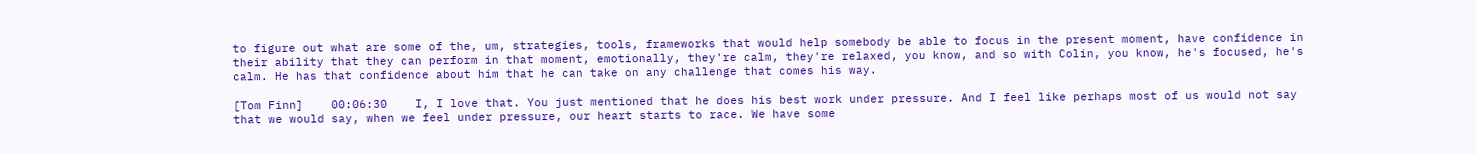to figure out what are some of the, um, strategies, tools, frameworks that would help somebody be able to focus in the present moment, have confidence in their ability that they can perform in that moment, emotionally, they're calm, they're relaxed, you know, and so with Colin, you know, he's focused, he's calm. He has that confidence about him that he can take on any challenge that comes his way.

[Tom Finn]    00:06:30    I, I love that. You just mentioned that he does his best work under pressure. And I feel like perhaps most of us would not say that we would say, when we feel under pressure, our heart starts to race. We have some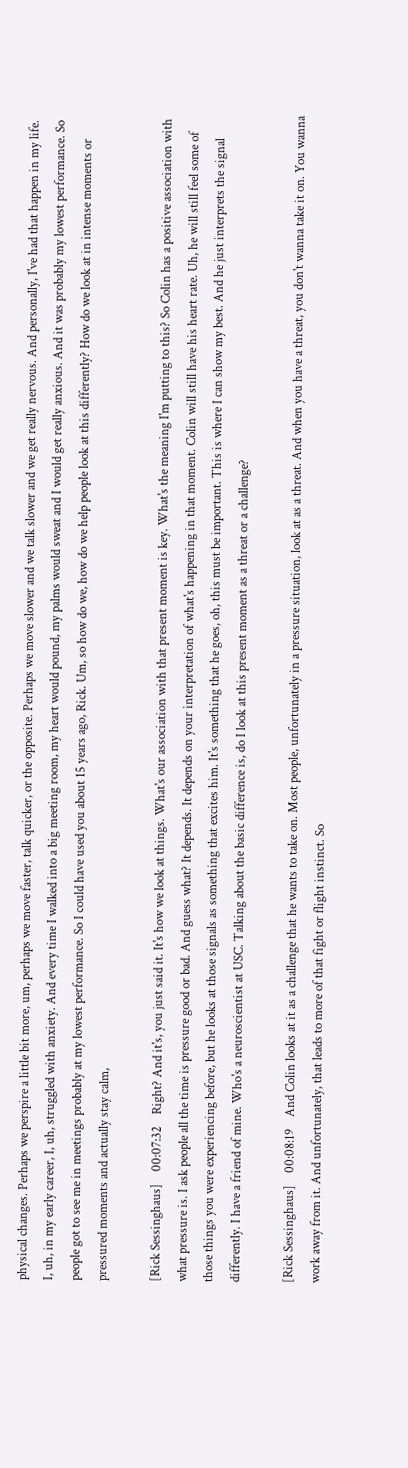physical changes. Perhaps we perspire a little bit more, um, perhaps we move faster, talk quicker, or the opposite. Perhaps we move slower and we talk slower and we get really nervous. And personally, I've had that happen in my life. I, uh, in my early career, I, uh, struggled with anxiety. And every time I walked into a big meeting room, my heart would pound, my palms would sweat and I would get really anxious. And it was probably my lowest performance. So people got to see me in meetings probably at my lowest performance. So I could have used you about 15 years ago, Rick. Um, so how do we, how do we help people look at this differently? How do we look at in intense moments or pressured moments and actually stay calm,

[Rick Sessinghaus]    00:07:32    Right? And it's, you just said it. It's how we look at things. What's our association with that present moment is key. What's the meaning I'm putting to this? So Colin has a positive association with what pressure is. I ask people all the time is pressure good or bad. And guess what? It depends. It depends on your interpretation of what's happening in that moment. Colin will still have his heart rate. Uh, he will still feel some of those things you were experiencing before, but he looks at those signals as something that excites him. It's something that he goes, oh, this must be important. This is where I can show my best. And he just interprets the signal differently. I have a friend of mine. Who's a neuroscientist at USC. Talking about the basic difference is, do I look at this present moment as a threat or a challenge?

[Rick Sessinghaus]    00:08:19    And Colin looks at it as a challenge that he wants to take on. Most people, unfortunately in a pressure situation, look at as a threat. And when you have a threat, you don't wanna take it on. You wanna work away from it. And unfortunately, that leads to more of that fight or flight instinct. So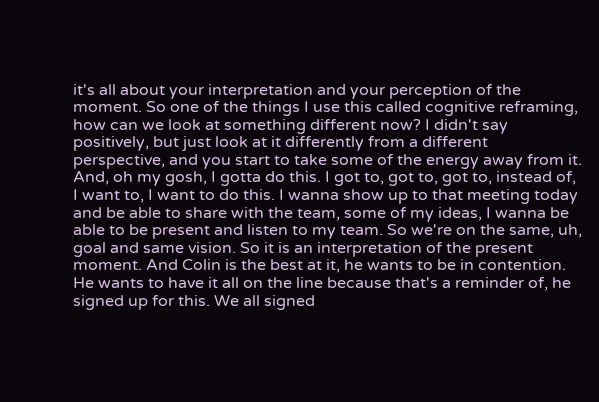it's all about your interpretation and your perception of the moment. So one of the things I use this called cognitive reframing, how can we look at something different now? I didn't say positively, but just look at it differently from a different perspective, and you start to take some of the energy away from it. And, oh my gosh, I gotta do this. I got to, got to, got to, instead of, I want to, I want to do this. I wanna show up to that meeting today and be able to share with the team, some of my ideas, I wanna be able to be present and listen to my team. So we're on the same, uh, goal and same vision. So it is an interpretation of the present moment. And Colin is the best at it, he wants to be in contention. He wants to have it all on the line because that's a reminder of, he signed up for this. We all signed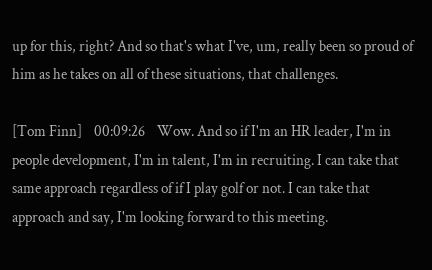up for this, right? And so that's what I've, um, really been so proud of him as he takes on all of these situations, that challenges.

[Tom Finn]    00:09:26    Wow. And so if I'm an HR leader, I'm in people development, I'm in talent, I'm in recruiting. I can take that same approach regardless of if I play golf or not. I can take that approach and say, I'm looking forward to this meeting.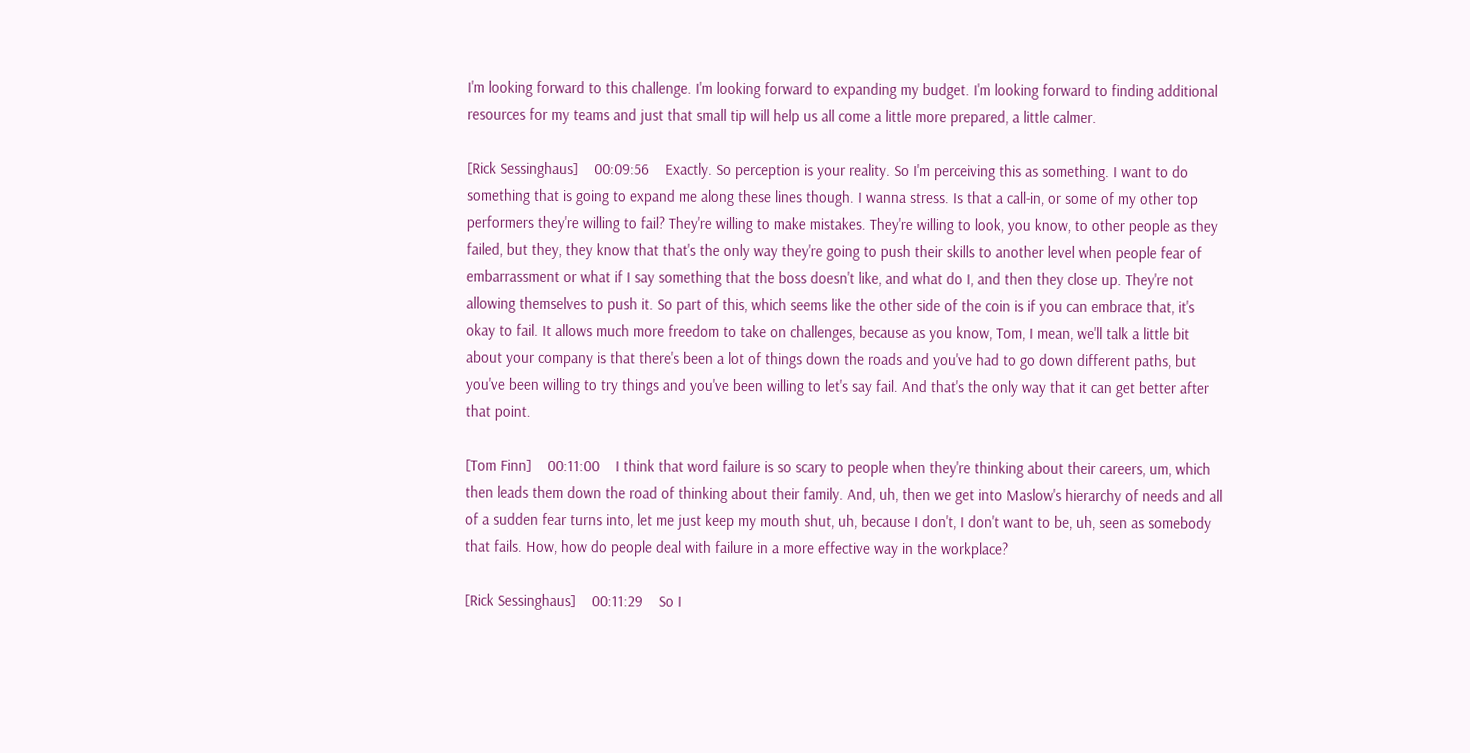I'm looking forward to this challenge. I'm looking forward to expanding my budget. I'm looking forward to finding additional resources for my teams and just that small tip will help us all come a little more prepared, a little calmer.

[Rick Sessinghaus]    00:09:56    Exactly. So perception is your reality. So I'm perceiving this as something. I want to do something that is going to expand me along these lines though. I wanna stress. Is that a call-in, or some of my other top performers they're willing to fail? They're willing to make mistakes. They're willing to look, you know, to other people as they failed, but they, they know that that's the only way they're going to push their skills to another level when people fear of embarrassment or what if I say something that the boss doesn't like, and what do I, and then they close up. They're not allowing themselves to push it. So part of this, which seems like the other side of the coin is if you can embrace that, it's okay to fail. It allows much more freedom to take on challenges, because as you know, Tom, I mean, we'll talk a little bit about your company is that there's been a lot of things down the roads and you've had to go down different paths, but you've been willing to try things and you've been willing to let's say fail. And that's the only way that it can get better after that point.

[Tom Finn]    00:11:00    I think that word failure is so scary to people when they're thinking about their careers, um, which then leads them down the road of thinking about their family. And, uh, then we get into Maslow's hierarchy of needs and all of a sudden fear turns into, let me just keep my mouth shut, uh, because I don't, I don't want to be, uh, seen as somebody that fails. How, how do people deal with failure in a more effective way in the workplace?

[Rick Sessinghaus]    00:11:29    So I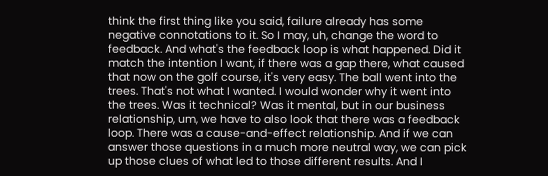think the first thing like you said, failure already has some negative connotations to it. So I may, uh, change the word to feedback. And what's the feedback loop is what happened. Did it match the intention I want, if there was a gap there, what caused that now on the golf course, it's very easy. The ball went into the trees. That's not what I wanted. I would wonder why it went into the trees. Was it technical? Was it mental, but in our business relationship, um, we have to also look that there was a feedback loop. There was a cause-and-effect relationship. And if we can answer those questions in a much more neutral way, we can pick up those clues of what led to those different results. And I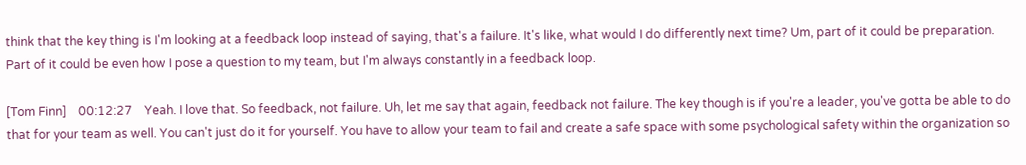think that the key thing is I'm looking at a feedback loop instead of saying, that's a failure. It's like, what would I do differently next time? Um, part of it could be preparation. Part of it could be even how I pose a question to my team, but I'm always constantly in a feedback loop.

[Tom Finn]    00:12:27    Yeah. I love that. So feedback, not failure. Uh, let me say that again, feedback not failure. The key though is if you're a leader, you've gotta be able to do that for your team as well. You can't just do it for yourself. You have to allow your team to fail and create a safe space with some psychological safety within the organization so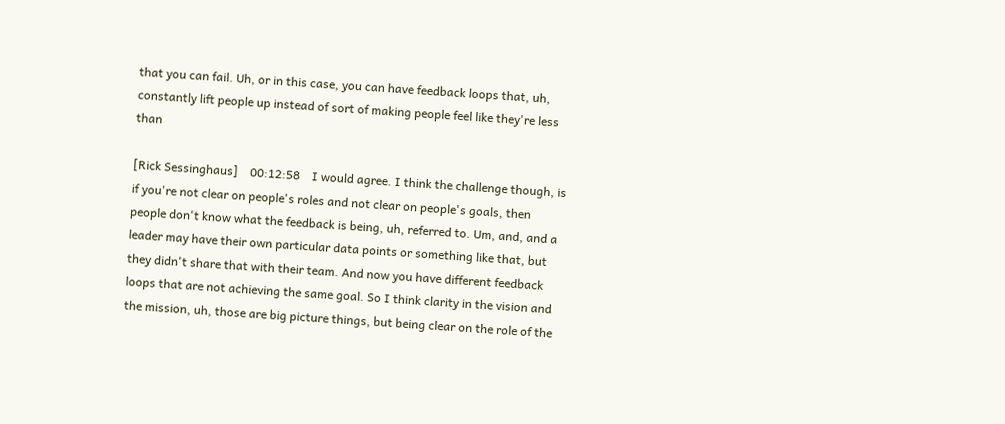that you can fail. Uh, or in this case, you can have feedback loops that, uh, constantly lift people up instead of sort of making people feel like they're less than

[Rick Sessinghaus]    00:12:58    I would agree. I think the challenge though, is if you're not clear on people's roles and not clear on people's goals, then people don't know what the feedback is being, uh, referred to. Um, and, and a leader may have their own particular data points or something like that, but they didn't share that with their team. And now you have different feedback loops that are not achieving the same goal. So I think clarity in the vision and the mission, uh, those are big picture things, but being clear on the role of the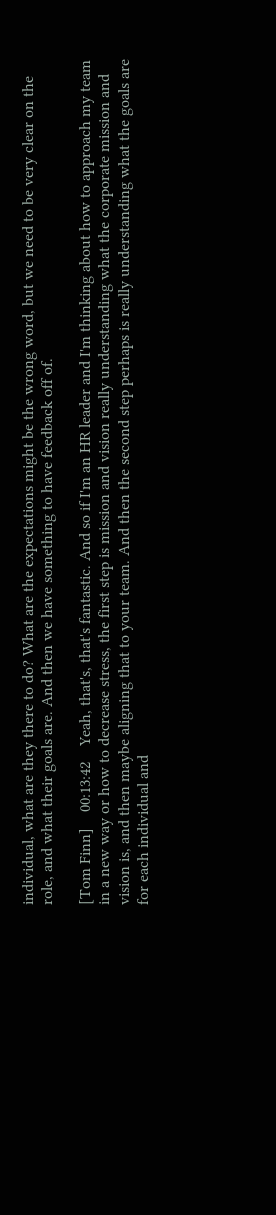individual, what are they there to do? What are the expectations might be the wrong word, but we need to be very clear on the role, and what their goals are. And then we have something to have feedback off of.

[Tom Finn]    00:13:42    Yeah, that's, that's fantastic. And so if I'm an HR leader and I'm thinking about how to approach my team in a new way or how to decrease stress, the first step is mission and vision really understanding what the corporate mission and vision is, and then maybe aligning that to your team. And then the second step perhaps is really understanding what the goals are for each individual and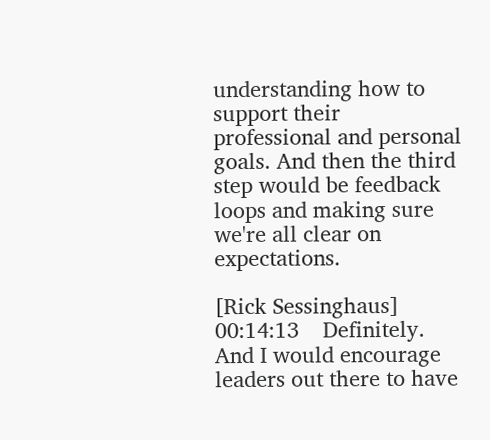understanding how to support their professional and personal goals. And then the third step would be feedback loops and making sure we're all clear on expectations.

[Rick Sessinghaus]    00:14:13    Definitely. And I would encourage leaders out there to have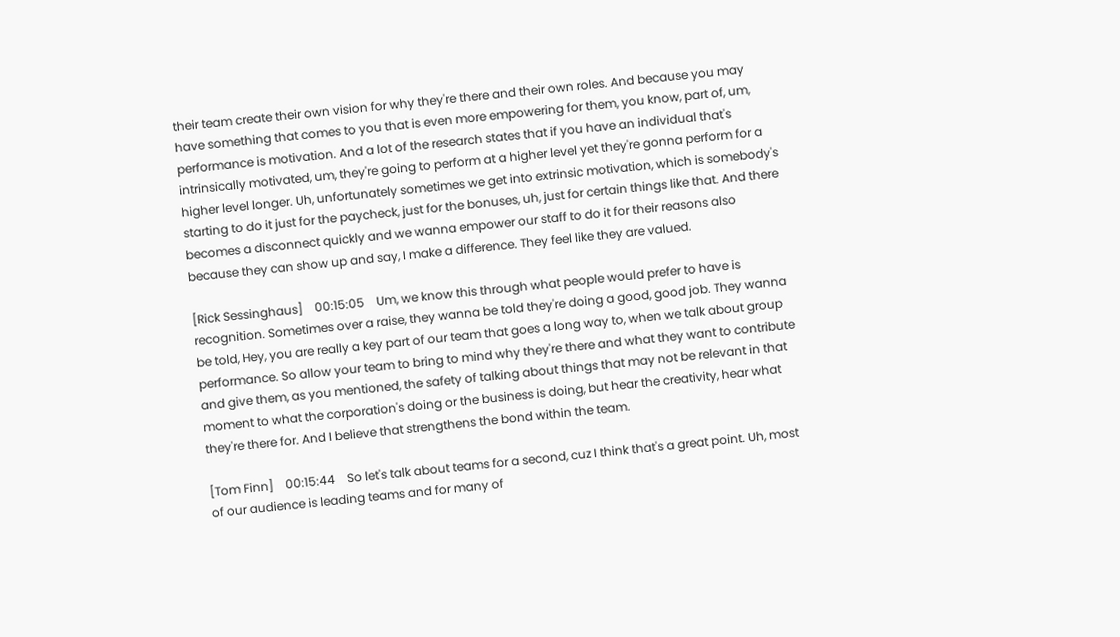their team create their own vision for why they're there and their own roles. And because you may have something that comes to you that is even more empowering for them, you know, part of, um, performance is motivation. And a lot of the research states that if you have an individual that's intrinsically motivated, um, they're going to perform at a higher level yet they're gonna perform for a higher level longer. Uh, unfortunately sometimes we get into extrinsic motivation, which is somebody's starting to do it just for the paycheck, just for the bonuses, uh, just for certain things like that. And there becomes a disconnect quickly and we wanna empower our staff to do it for their reasons also because they can show up and say, I make a difference. They feel like they are valued.

[Rick Sessinghaus]    00:15:05    Um, we know this through what people would prefer to have is recognition. Sometimes over a raise, they wanna be told they're doing a good, good job. They wanna be told, Hey, you are really a key part of our team that goes a long way to, when we talk about group performance. So allow your team to bring to mind why they're there and what they want to contribute and give them, as you mentioned, the safety of talking about things that may not be relevant in that moment to what the corporation's doing or the business is doing, but hear the creativity, hear what they're there for. And I believe that strengthens the bond within the team.

[Tom Finn]    00:15:44    So let's talk about teams for a second, cuz I think that's a great point. Uh, most of our audience is leading teams and for many of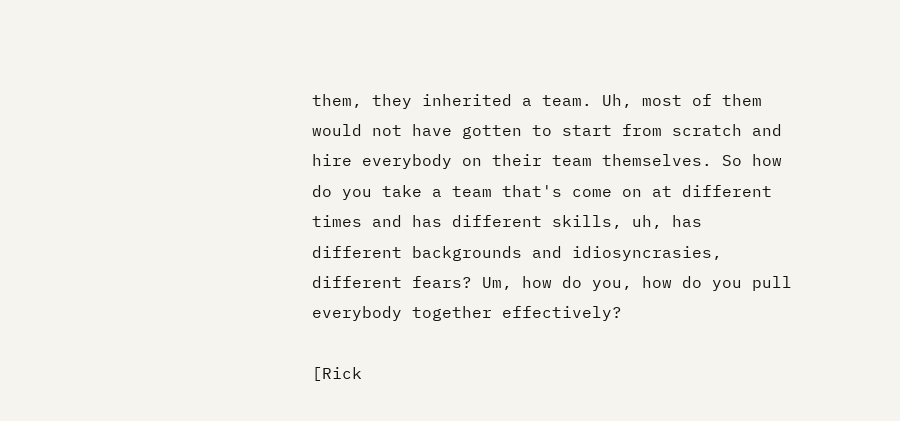them, they inherited a team. Uh, most of them would not have gotten to start from scratch and hire everybody on their team themselves. So how do you take a team that's come on at different times and has different skills, uh, has different backgrounds and idiosyncrasies, different fears? Um, how do you, how do you pull everybody together effectively?

[Rick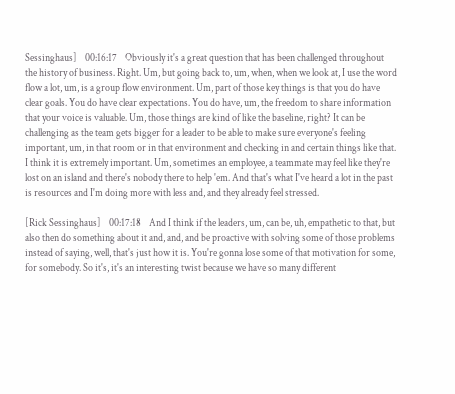Sessinghaus]    00:16:17    Obviously it's a great question that has been challenged throughout the history of business. Right. Um, but going back to, um, when, when we look at, I use the word flow a lot, um, is a group flow environment. Um, part of those key things is that you do have clear goals. You do have clear expectations. You do have, um, the freedom to share information that your voice is valuable. Um, those things are kind of like the baseline, right? It can be challenging as the team gets bigger for a leader to be able to make sure everyone's feeling important, um, in that room or in that environment and checking in and certain things like that. I think it is extremely important. Um, sometimes an employee, a teammate may feel like they're lost on an island and there's nobody there to help 'em. And that's what I've heard a lot in the past is resources and I'm doing more with less and, and they already feel stressed.

[Rick Sessinghaus]    00:17:18    And I think if the leaders, um, can be, uh, empathetic to that, but also then do something about it and, and, and be proactive with solving some of those problems instead of saying, well, that's just how it is. You're gonna lose some of that motivation for some, for somebody. So it's, it's an interesting twist because we have so many different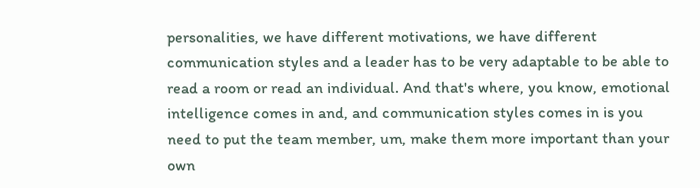personalities, we have different motivations, we have different communication styles and a leader has to be very adaptable to be able to read a room or read an individual. And that's where, you know, emotional intelligence comes in and, and communication styles comes in is you need to put the team member, um, make them more important than your own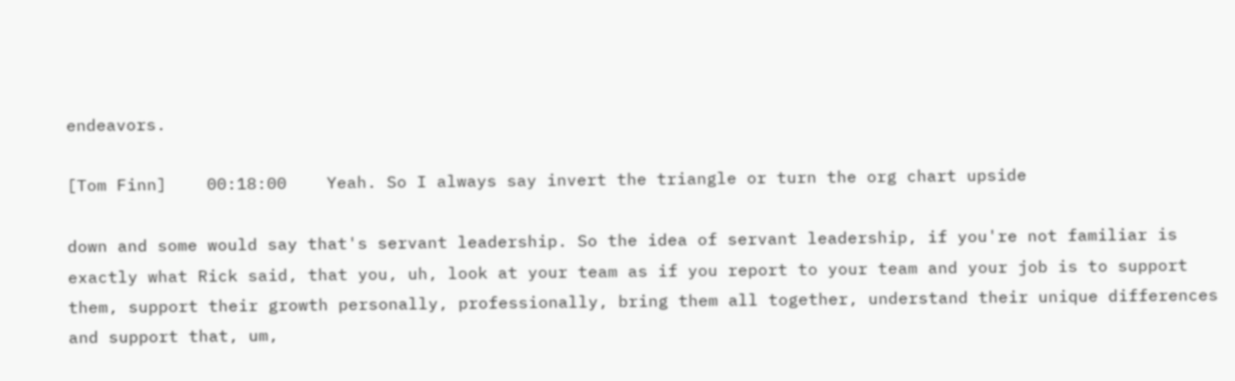endeavors.

[Tom Finn]    00:18:00    Yeah. So I always say invert the triangle or turn the org chart upside

down and some would say that's servant leadership. So the idea of servant leadership, if you're not familiar is exactly what Rick said, that you, uh, look at your team as if you report to your team and your job is to support them, support their growth personally, professionally, bring them all together, understand their unique differences and support that, um,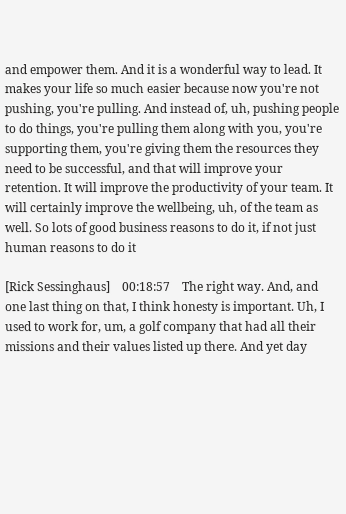and empower them. And it is a wonderful way to lead. It makes your life so much easier because now you're not pushing, you're pulling. And instead of, uh, pushing people to do things, you're pulling them along with you, you're supporting them, you're giving them the resources they need to be successful, and that will improve your retention. It will improve the productivity of your team. It will certainly improve the wellbeing, uh, of the team as well. So lots of good business reasons to do it, if not just human reasons to do it

[Rick Sessinghaus]    00:18:57    The right way. And, and one last thing on that, I think honesty is important. Uh, I used to work for, um, a golf company that had all their missions and their values listed up there. And yet day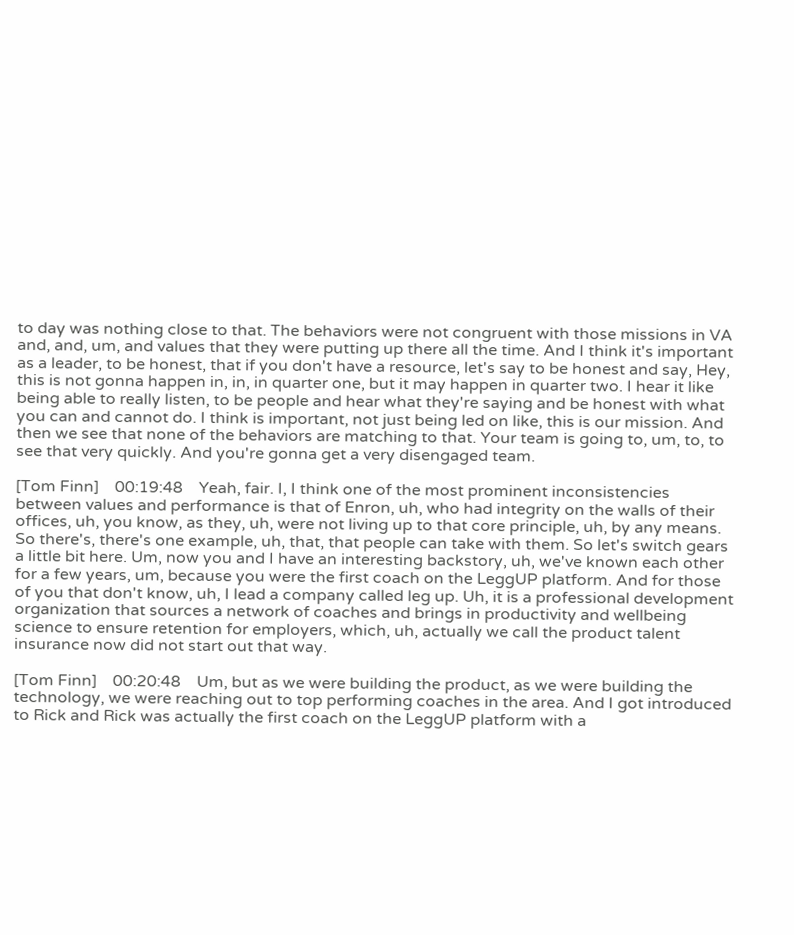to day was nothing close to that. The behaviors were not congruent with those missions in VA and, and, um, and values that they were putting up there all the time. And I think it's important as a leader, to be honest, that if you don't have a resource, let's say to be honest and say, Hey, this is not gonna happen in, in, in quarter one, but it may happen in quarter two. I hear it like being able to really listen, to be people and hear what they're saying and be honest with what you can and cannot do. I think is important, not just being led on like, this is our mission. And then we see that none of the behaviors are matching to that. Your team is going to, um, to, to see that very quickly. And you're gonna get a very disengaged team.

[Tom Finn]    00:19:48    Yeah, fair. I, I think one of the most prominent inconsistencies between values and performance is that of Enron, uh, who had integrity on the walls of their offices, uh, you know, as they, uh, were not living up to that core principle, uh, by any means. So there's, there's one example, uh, that, that people can take with them. So let's switch gears a little bit here. Um, now you and I have an interesting backstory, uh, we've known each other for a few years, um, because you were the first coach on the LeggUP platform. And for those of you that don't know, uh, I lead a company called leg up. Uh, it is a professional development organization that sources a network of coaches and brings in productivity and wellbeing science to ensure retention for employers, which, uh, actually we call the product talent insurance now did not start out that way.

[Tom Finn]    00:20:48    Um, but as we were building the product, as we were building the technology, we were reaching out to top performing coaches in the area. And I got introduced to Rick and Rick was actually the first coach on the LeggUP platform with a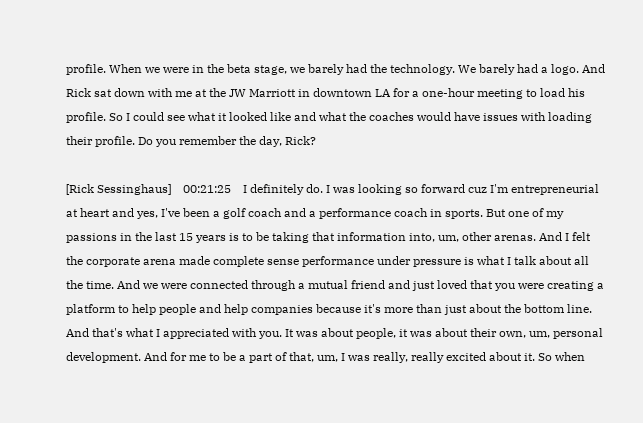profile. When we were in the beta stage, we barely had the technology. We barely had a logo. And Rick sat down with me at the JW Marriott in downtown LA for a one-hour meeting to load his profile. So I could see what it looked like and what the coaches would have issues with loading their profile. Do you remember the day, Rick?

[Rick Sessinghaus]    00:21:25    I definitely do. I was looking so forward cuz I'm entrepreneurial at heart and yes, I've been a golf coach and a performance coach in sports. But one of my passions in the last 15 years is to be taking that information into, um, other arenas. And I felt the corporate arena made complete sense performance under pressure is what I talk about all the time. And we were connected through a mutual friend and just loved that you were creating a platform to help people and help companies because it's more than just about the bottom line. And that's what I appreciated with you. It was about people, it was about their own, um, personal development. And for me to be a part of that, um, I was really, really excited about it. So when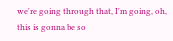we're going through that, I'm going, oh, this is gonna be so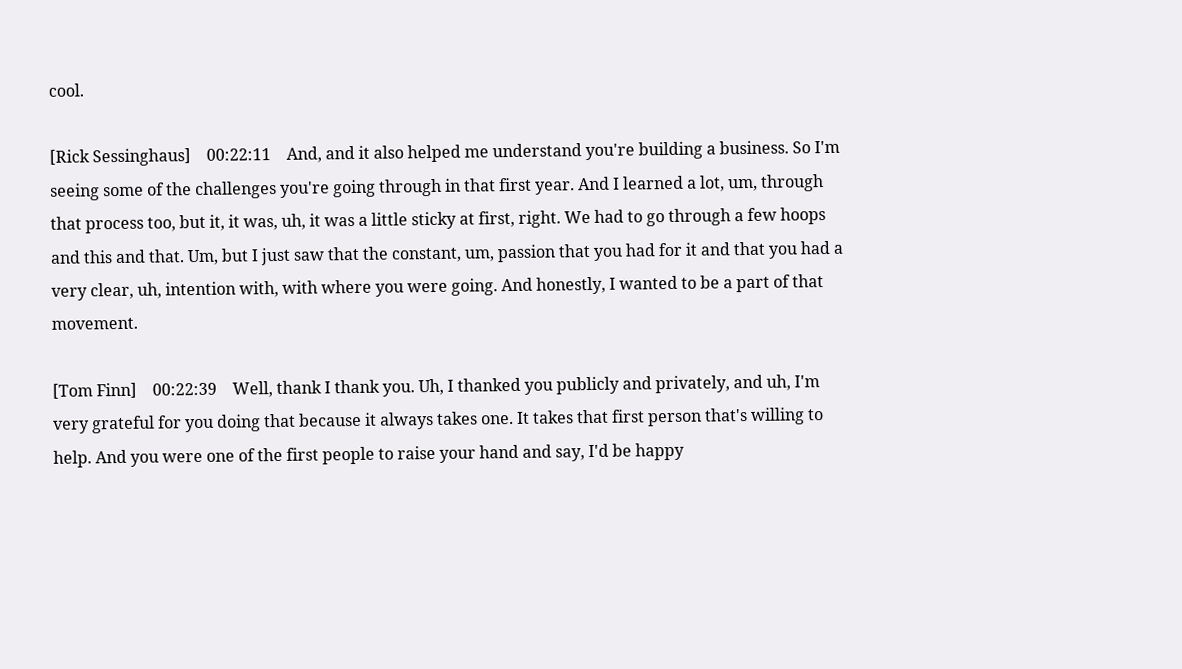cool.

[Rick Sessinghaus]    00:22:11    And, and it also helped me understand you're building a business. So I'm seeing some of the challenges you're going through in that first year. And I learned a lot, um, through that process too, but it, it was, uh, it was a little sticky at first, right. We had to go through a few hoops and this and that. Um, but I just saw that the constant, um, passion that you had for it and that you had a very clear, uh, intention with, with where you were going. And honestly, I wanted to be a part of that movement.

[Tom Finn]    00:22:39    Well, thank I thank you. Uh, I thanked you publicly and privately, and uh, I'm very grateful for you doing that because it always takes one. It takes that first person that's willing to help. And you were one of the first people to raise your hand and say, I'd be happy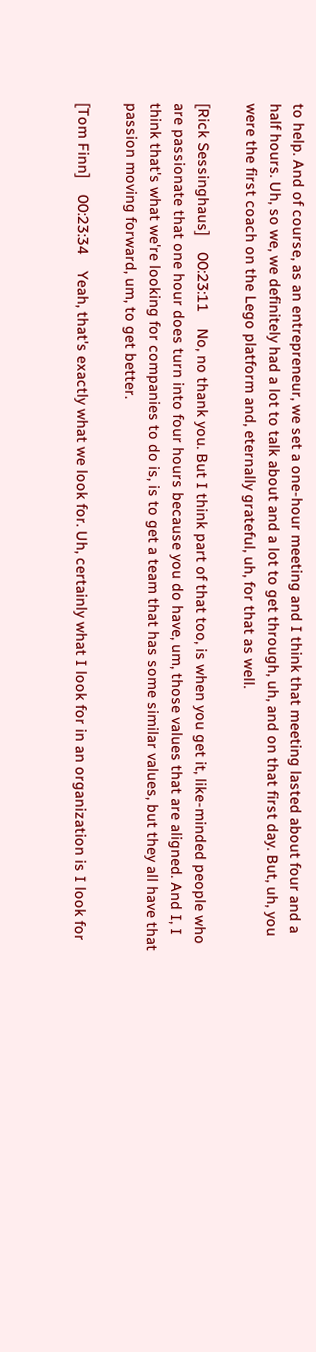to help. And of course, as an entrepreneur, we set a one-hour meeting and I think that meeting lasted about four and a half hours. Uh, so we, we definitely had a lot to talk about and a lot to get through, uh, and on that first day. But, uh, you were the first coach on the Lego platform and, eternally grateful, uh, for that as well.

[Rick Sessinghaus]    00:23:11    No, no thank you. But I think part of that too, is when you get it, like-minded people who are passionate that one hour does turn into four hours because you do have, um, those values that are aligned. And I, I think that's what we're looking for companies to do is, is to get a team that has some similar values, but they all have that passion moving forward, um, to get better.

[Tom Finn]    00:23:34    Yeah, that's exactly what we look for. Uh, certainly what I look for in an organization is I look for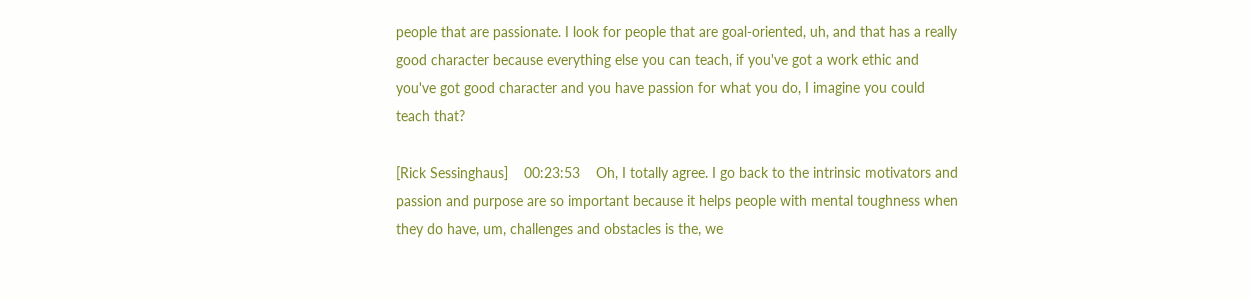people that are passionate. I look for people that are goal-oriented, uh, and that has a really good character because everything else you can teach, if you've got a work ethic and you've got good character and you have passion for what you do, I imagine you could teach that?

[Rick Sessinghaus]    00:23:53    Oh, I totally agree. I go back to the intrinsic motivators and passion and purpose are so important because it helps people with mental toughness when they do have, um, challenges and obstacles is the, we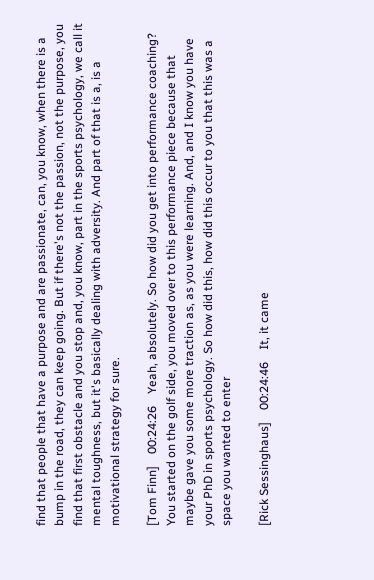find that people that have a purpose and are passionate, can, you know, when there is a bump in the road, they can keep going. But if there's not the passion, not the purpose, you find that first obstacle and you stop and, you know, part in the sports psychology, we call it mental toughness, but it's basically dealing with adversity. And part of that is a, is a motivational strategy for sure.

[Tom Finn]    00:24:26    Yeah, absolutely. So how did you get into performance coaching? You started on the golf side, you moved over to this performance piece because that maybe gave you some more traction as, as you were learning. And, and I know you have your PhD in sports psychology. So how did this, how did this occur to you that this was a space you wanted to enter

[Rick Sessinghaus]    00:24:46    It, it came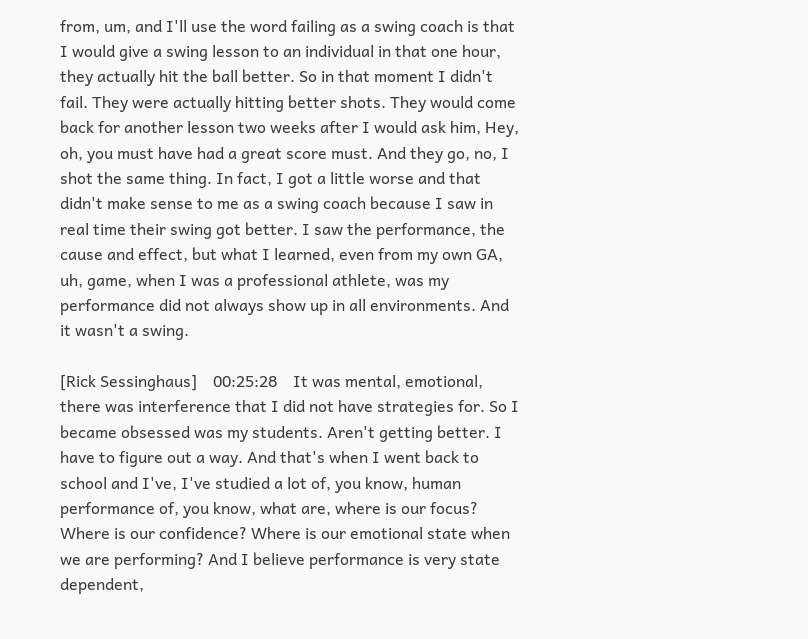from, um, and I'll use the word failing as a swing coach is that I would give a swing lesson to an individual in that one hour, they actually hit the ball better. So in that moment I didn't fail. They were actually hitting better shots. They would come back for another lesson two weeks after I would ask him, Hey, oh, you must have had a great score must. And they go, no, I shot the same thing. In fact, I got a little worse and that didn't make sense to me as a swing coach because I saw in real time their swing got better. I saw the performance, the cause and effect, but what I learned, even from my own GA, uh, game, when I was a professional athlete, was my performance did not always show up in all environments. And it wasn't a swing.

[Rick Sessinghaus]    00:25:28    It was mental, emotional, there was interference that I did not have strategies for. So I became obsessed was my students. Aren't getting better. I have to figure out a way. And that's when I went back to school and I've, I've studied a lot of, you know, human performance of, you know, what are, where is our focus? Where is our confidence? Where is our emotional state when we are performing? And I believe performance is very state dependent,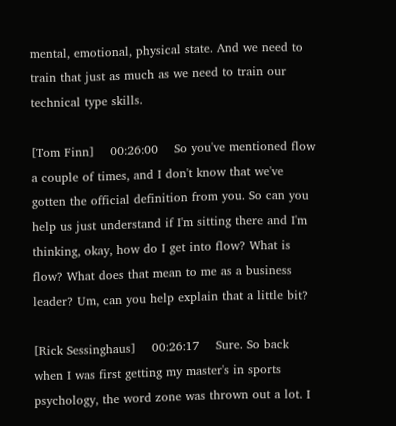mental, emotional, physical state. And we need to train that just as much as we need to train our technical type skills.

[Tom Finn]    00:26:00    So you've mentioned flow a couple of times, and I don't know that we've gotten the official definition from you. So can you help us just understand if I'm sitting there and I'm thinking, okay, how do I get into flow? What is flow? What does that mean to me as a business leader? Um, can you help explain that a little bit?

[Rick Sessinghaus]    00:26:17    Sure. So back when I was first getting my master's in sports psychology, the word zone was thrown out a lot. I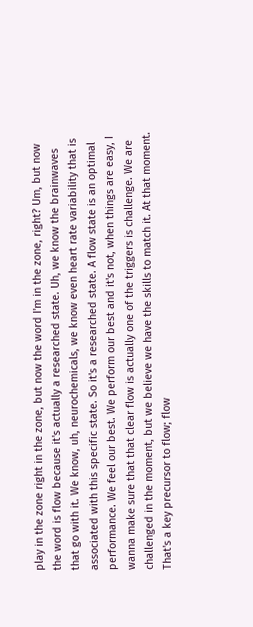play in the zone right in the zone, but now the word I'm in the zone, right? Um, but now the word is flow because it's actually a researched state. Uh, we know the brainwaves that go with it. We know, uh, neurochemicals, we know even heart rate variability that is associated with this specific state. So it's a researched state. A flow state is an optimal performance. We feel our best. We perform our best and it's not, when things are easy, I wanna make sure that that clear flow is actually one of the triggers is challenge. We are challenged in the moment, but we believe we have the skills to match it. At that moment. That's a key precursor to flow; flow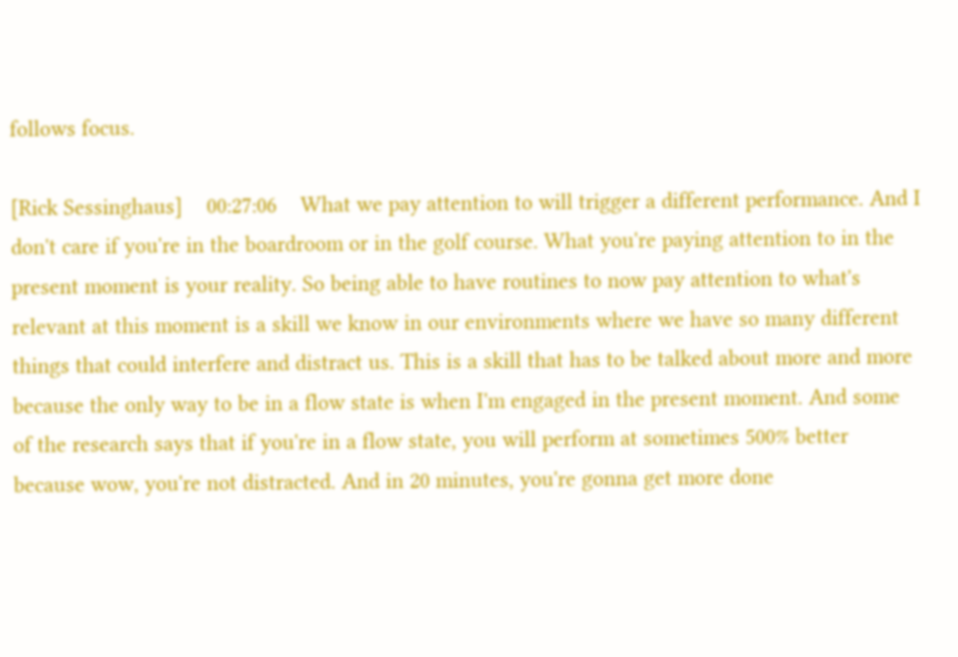follows focus.

[Rick Sessinghaus]    00:27:06    What we pay attention to will trigger a different performance. And I don't care if you're in the boardroom or in the golf course. What you're paying attention to in the present moment is your reality. So being able to have routines to now pay attention to what's relevant at this moment is a skill we know in our environments where we have so many different things that could interfere and distract us. This is a skill that has to be talked about more and more because the only way to be in a flow state is when I'm engaged in the present moment. And some of the research says that if you're in a flow state, you will perform at sometimes 500% better because wow, you're not distracted. And in 20 minutes, you're gonna get more done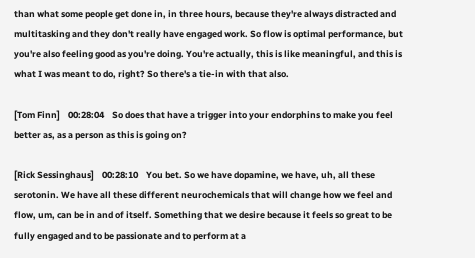than what some people get done in, in three hours, because they're always distracted and multitasking and they don't really have engaged work. So flow is optimal performance, but you're also feeling good as you're doing. You're actually, this is like meaningful, and this is what I was meant to do, right? So there's a tie-in with that also.

[Tom Finn]    00:28:04    So does that have a trigger into your endorphins to make you feel better as, as a person as this is going on?

[Rick Sessinghaus]    00:28:10    You bet. So we have dopamine, we have, uh, all these serotonin. We have all these different neurochemicals that will change how we feel and flow, um, can be in and of itself. Something that we desire because it feels so great to be fully engaged and to be passionate and to perform at a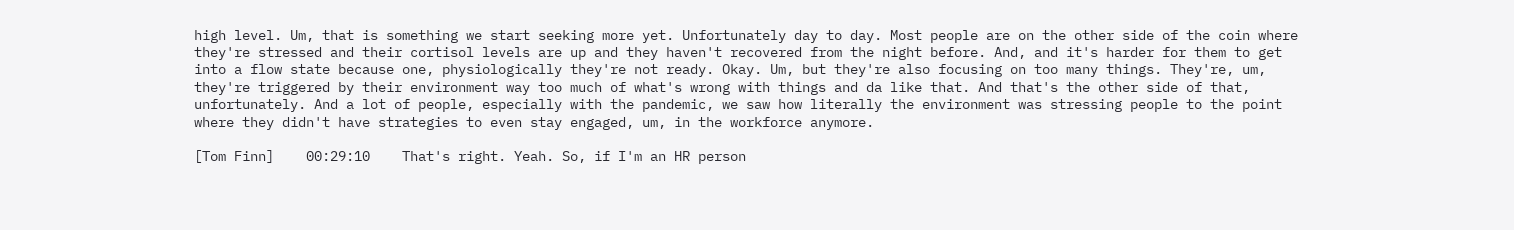high level. Um, that is something we start seeking more yet. Unfortunately day to day. Most people are on the other side of the coin where they're stressed and their cortisol levels are up and they haven't recovered from the night before. And, and it's harder for them to get into a flow state because one, physiologically they're not ready. Okay. Um, but they're also focusing on too many things. They're, um, they're triggered by their environment way too much of what's wrong with things and da like that. And that's the other side of that, unfortunately. And a lot of people, especially with the pandemic, we saw how literally the environment was stressing people to the point where they didn't have strategies to even stay engaged, um, in the workforce anymore.

[Tom Finn]    00:29:10    That's right. Yeah. So, if I'm an HR person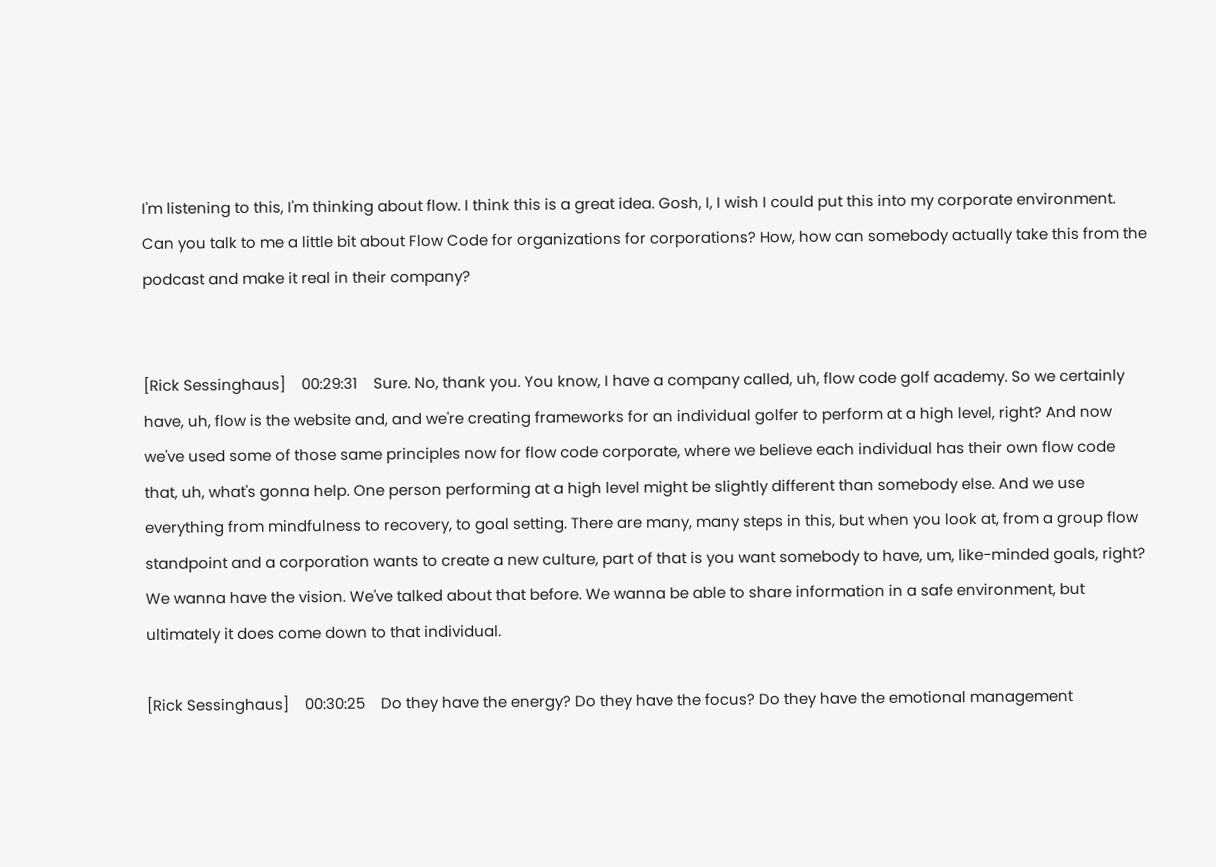I'm listening to this, I'm thinking about flow. I think this is a great idea. Gosh, I, I wish I could put this into my corporate environment. Can you talk to me a little bit about Flow Code for organizations for corporations? How, how can somebody actually take this from the podcast and make it real in their company?


[Rick Sessinghaus]    00:29:31    Sure. No, thank you. You know, I have a company called, uh, flow code golf academy. So we certainly have, uh, flow is the website and, and we're creating frameworks for an individual golfer to perform at a high level, right? And now we've used some of those same principles now for flow code corporate, where we believe each individual has their own flow code that, uh, what's gonna help. One person performing at a high level might be slightly different than somebody else. And we use everything from mindfulness to recovery, to goal setting. There are many, many steps in this, but when you look at, from a group flow standpoint and a corporation wants to create a new culture, part of that is you want somebody to have, um, like-minded goals, right? We wanna have the vision. We've talked about that before. We wanna be able to share information in a safe environment, but ultimately it does come down to that individual.

[Rick Sessinghaus]    00:30:25    Do they have the energy? Do they have the focus? Do they have the emotional management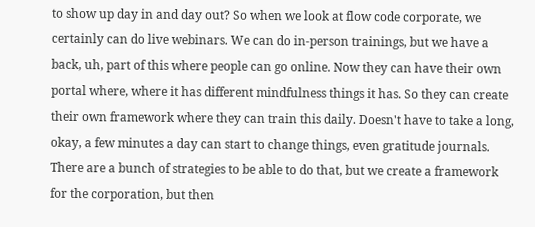to show up day in and day out? So when we look at flow code corporate, we certainly can do live webinars. We can do in-person trainings, but we have a back, uh, part of this where people can go online. Now they can have their own portal where, where it has different mindfulness things it has. So they can create their own framework where they can train this daily. Doesn't have to take a long, okay, a few minutes a day can start to change things, even gratitude journals. There are a bunch of strategies to be able to do that, but we create a framework for the corporation, but then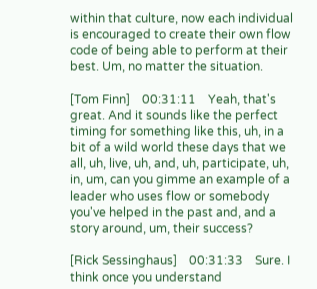within that culture, now each individual is encouraged to create their own flow code of being able to perform at their best. Um, no matter the situation.

[Tom Finn]    00:31:11    Yeah, that's great. And it sounds like the perfect timing for something like this, uh, in a bit of a wild world these days that we all, uh, live, uh, and, uh, participate, uh, in, um, can you gimme an example of a leader who uses flow or somebody you've helped in the past and, and a story around, um, their success?

[Rick Sessinghaus]    00:31:33    Sure. I think once you understand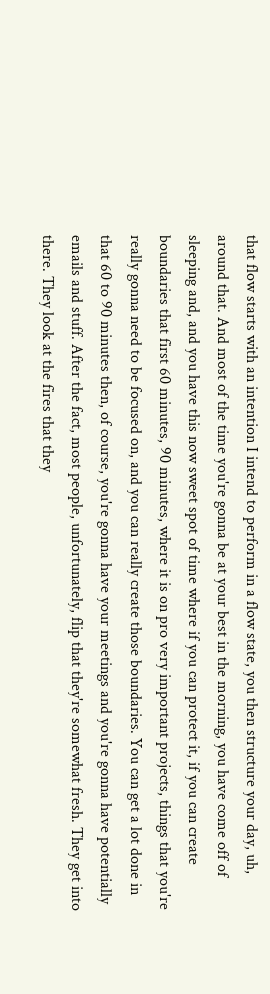that flow starts with an intention I intend to perform in a flow state, you then structure your day, uh, around that. And most of the time you're gonna be at your best in the morning, you have come off of sleeping and, and you have this now sweet spot of time where if you can protect it, if you can create boundaries that first 60 minutes, 90 minutes, where it is on pro very important projects, things that you're really gonna need to be focused on, and you can really create those boundaries. You can get a lot done in that 60 to 90 minutes then, of course, you're gonna have your meetings and you're gonna have potentially emails and stuff. After the fact, most people, unfortunately, flip that they're somewhat fresh. They get into there. They look at the fires that they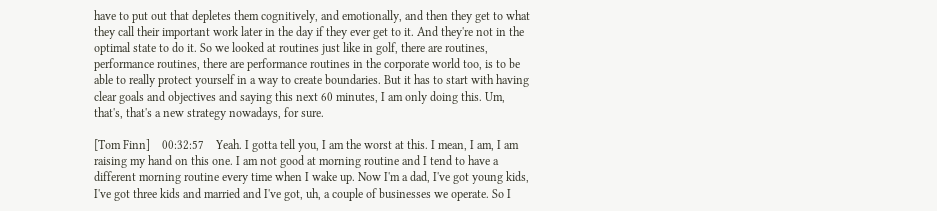have to put out that depletes them cognitively, and emotionally, and then they get to what they call their important work later in the day if they ever get to it. And they're not in the optimal state to do it. So we looked at routines just like in golf, there are routines, performance routines, there are performance routines in the corporate world too, is to be able to really protect yourself in a way to create boundaries. But it has to start with having clear goals and objectives and saying this next 60 minutes, I am only doing this. Um, that's, that's a new strategy nowadays, for sure.

[Tom Finn]    00:32:57    Yeah. I gotta tell you, I am the worst at this. I mean, I am, I am raising my hand on this one. I am not good at morning routine and I tend to have a different morning routine every time when I wake up. Now I'm a dad, I've got young kids, I've got three kids and married and I've got, uh, a couple of businesses we operate. So I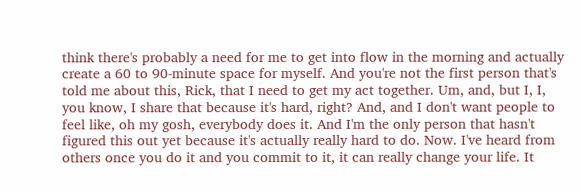think there's probably a need for me to get into flow in the morning and actually create a 60 to 90-minute space for myself. And you're not the first person that's told me about this, Rick, that I need to get my act together. Um, and, but I, I, you know, I share that because it's hard, right? And, and I don't want people to feel like, oh my gosh, everybody does it. And I'm the only person that hasn't figured this out yet because it's actually really hard to do. Now. I've heard from others once you do it and you commit to it, it can really change your life. It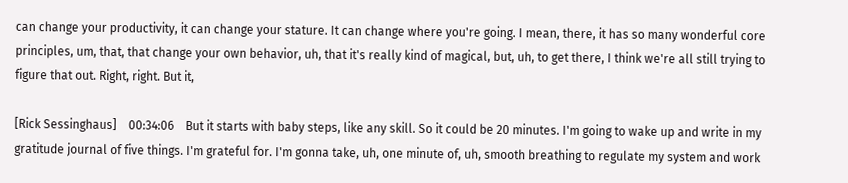can change your productivity, it can change your stature. It can change where you're going. I mean, there, it has so many wonderful core principles, um, that, that change your own behavior, uh, that it's really kind of magical, but, uh, to get there, I think we're all still trying to figure that out. Right, right. But it,

[Rick Sessinghaus]    00:34:06    But it starts with baby steps, like any skill. So it could be 20 minutes. I'm going to wake up and write in my gratitude journal of five things. I'm grateful for. I'm gonna take, uh, one minute of, uh, smooth breathing to regulate my system and work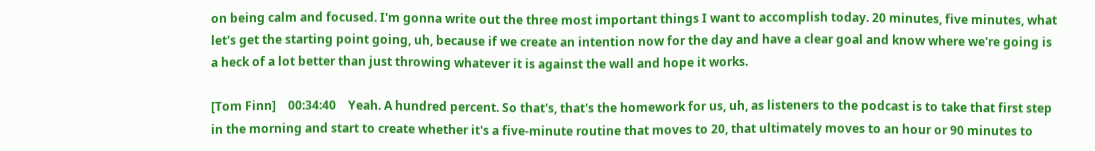on being calm and focused. I'm gonna write out the three most important things I want to accomplish today. 20 minutes, five minutes, what let's get the starting point going, uh, because if we create an intention now for the day and have a clear goal and know where we're going is a heck of a lot better than just throwing whatever it is against the wall and hope it works.

[Tom Finn]    00:34:40    Yeah. A hundred percent. So that's, that's the homework for us, uh, as listeners to the podcast is to take that first step in the morning and start to create whether it's a five-minute routine that moves to 20, that ultimately moves to an hour or 90 minutes to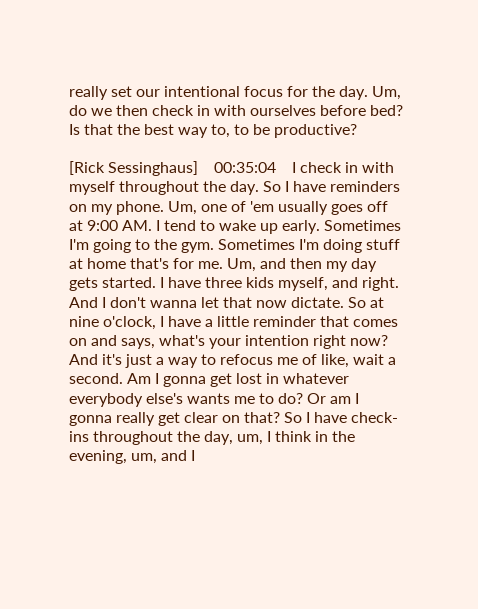really set our intentional focus for the day. Um, do we then check in with ourselves before bed? Is that the best way to, to be productive?

[Rick Sessinghaus]    00:35:04    I check in with myself throughout the day. So I have reminders on my phone. Um, one of 'em usually goes off at 9:00 AM. I tend to wake up early. Sometimes I'm going to the gym. Sometimes I'm doing stuff at home that's for me. Um, and then my day gets started. I have three kids myself, and right. And I don't wanna let that now dictate. So at nine o'clock, I have a little reminder that comes on and says, what's your intention right now? And it's just a way to refocus me of like, wait a second. Am I gonna get lost in whatever everybody else's wants me to do? Or am I gonna really get clear on that? So I have check-ins throughout the day, um, I think in the evening, um, and I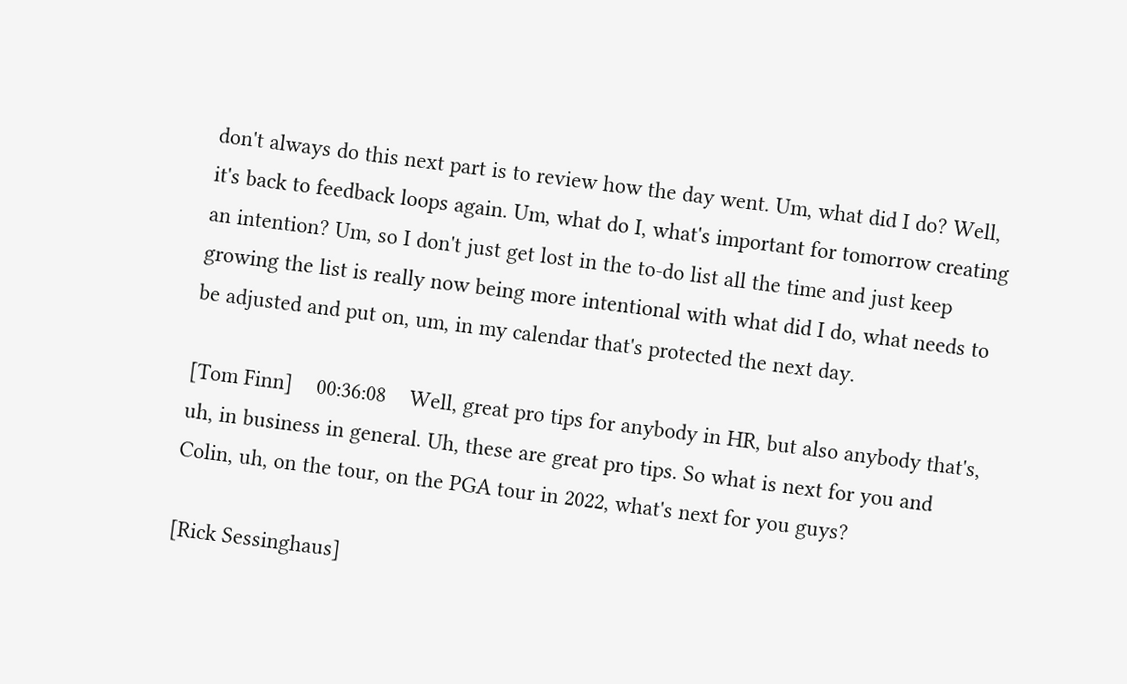don't always do this next part is to review how the day went. Um, what did I do? Well, it's back to feedback loops again. Um, what do I, what's important for tomorrow creating an intention? Um, so I don't just get lost in the to-do list all the time and just keep growing the list is really now being more intentional with what did I do, what needs to be adjusted and put on, um, in my calendar that's protected the next day.

[Tom Finn]    00:36:08    Well, great pro tips for anybody in HR, but also anybody that's, uh, in business in general. Uh, these are great pro tips. So what is next for you and Colin, uh, on the tour, on the PGA tour in 2022, what's next for you guys?

[Rick Sessinghaus]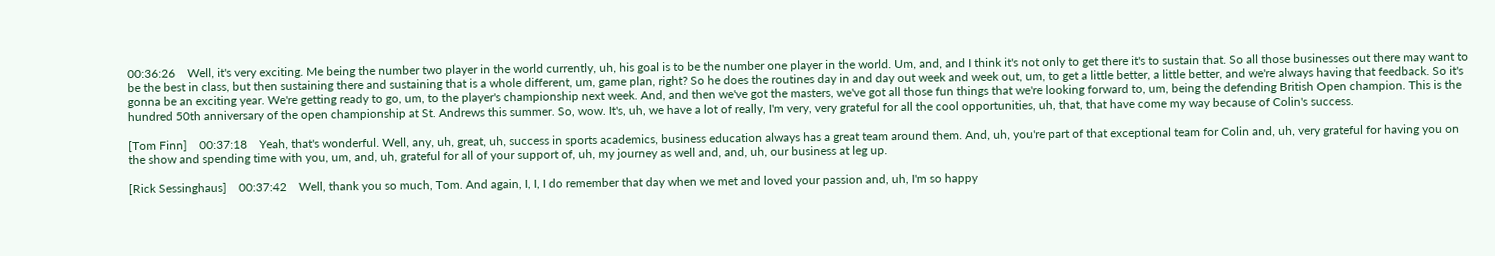00:36:26    Well, it's very exciting. Me being the number two player in the world currently, uh, his goal is to be the number one player in the world. Um, and, and I think it's not only to get there it's to sustain that. So all those businesses out there may want to be the best in class, but then sustaining there and sustaining that is a whole different, um, game plan, right? So he does the routines day in and day out week and week out, um, to get a little better, a little better, and we're always having that feedback. So it's gonna be an exciting year. We're getting ready to go, um, to the player's championship next week. And, and then we've got the masters, we've got all those fun things that we're looking forward to, um, being the defending British Open champion. This is the hundred 50th anniversary of the open championship at St. Andrews this summer. So, wow. It's, uh, we have a lot of really, I'm very, very grateful for all the cool opportunities, uh, that, that have come my way because of Colin's success.

[Tom Finn]    00:37:18    Yeah, that's wonderful. Well, any, uh, great, uh, success in sports academics, business education always has a great team around them. And, uh, you're part of that exceptional team for Colin and, uh, very grateful for having you on the show and spending time with you, um, and, uh, grateful for all of your support of, uh, my journey as well and, and, uh, our business at leg up.

[Rick Sessinghaus]    00:37:42    Well, thank you so much, Tom. And again, I, I, I do remember that day when we met and loved your passion and, uh, I'm so happy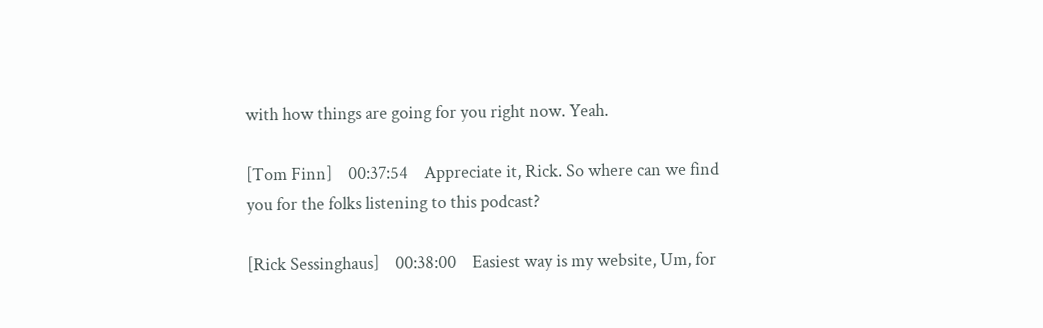with how things are going for you right now. Yeah.

[Tom Finn]    00:37:54    Appreciate it, Rick. So where can we find you for the folks listening to this podcast?

[Rick Sessinghaus]    00:38:00    Easiest way is my website, Um, for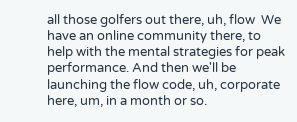all those golfers out there, uh, flow  We have an online community there, to help with the mental strategies for peak performance. And then we'll be launching the flow code, uh, corporate here, um, in a month or so.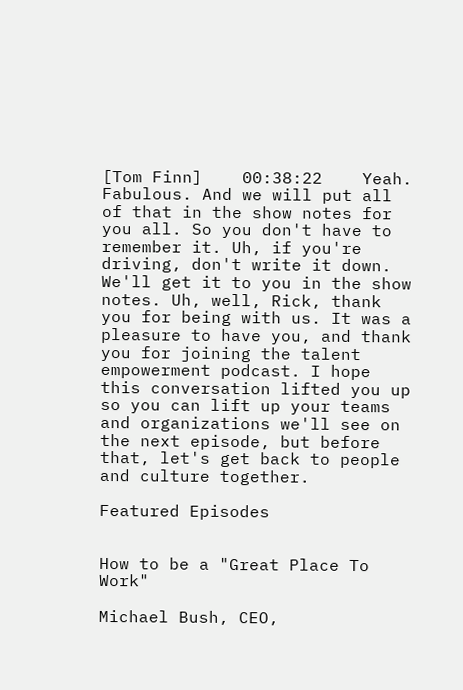[Tom Finn]    00:38:22    Yeah. Fabulous. And we will put all of that in the show notes for you all. So you don't have to remember it. Uh, if you're driving, don't write it down. We'll get it to you in the show notes. Uh, well, Rick, thank you for being with us. It was a pleasure to have you, and thank you for joining the talent empowerment podcast. I hope this conversation lifted you up so you can lift up your teams and organizations we'll see on the next episode, but before that, let's get back to people and culture together.

Featured Episodes


How to be a "Great Place To Work"

Michael Bush, CEO,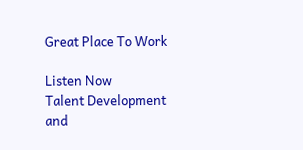Great Place To Work

Listen Now
Talent Development and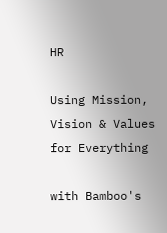HR

Using Mission, Vision & Values for Everything

with Bamboo's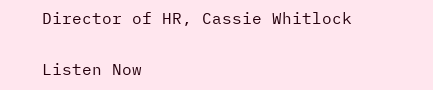Director of HR, Cassie Whitlock

Listen Now